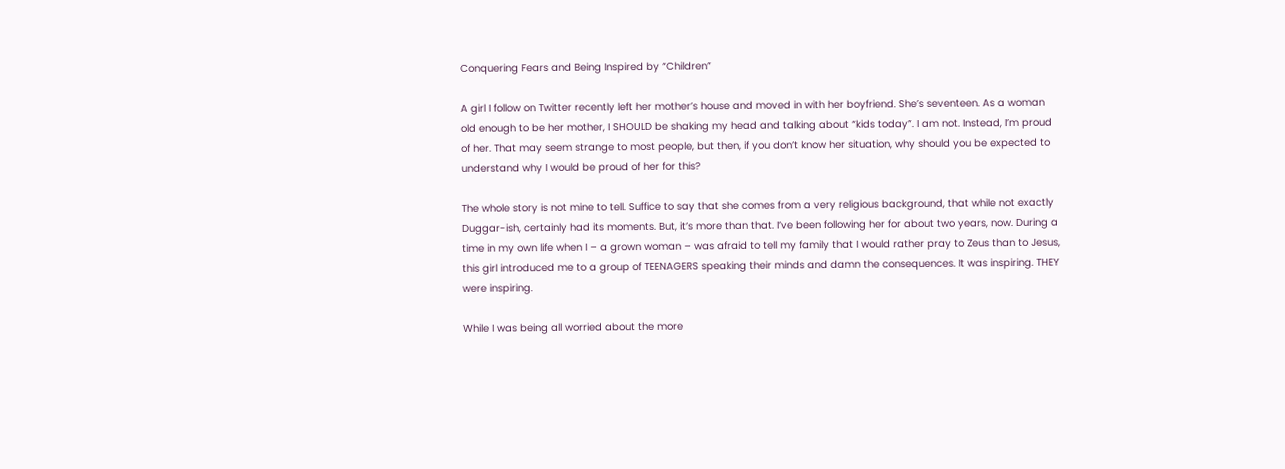Conquering Fears and Being Inspired by “Children”

A girl I follow on Twitter recently left her mother’s house and moved in with her boyfriend. She’s seventeen. As a woman old enough to be her mother, I SHOULD be shaking my head and talking about “kids today”. I am not. Instead, I’m proud of her. That may seem strange to most people, but then, if you don’t know her situation, why should you be expected to understand why I would be proud of her for this?

The whole story is not mine to tell. Suffice to say that she comes from a very religious background, that while not exactly Duggar-ish, certainly had its moments. But, it’s more than that. I’ve been following her for about two years, now. During a time in my own life when I – a grown woman – was afraid to tell my family that I would rather pray to Zeus than to Jesus, this girl introduced me to a group of TEENAGERS speaking their minds and damn the consequences. It was inspiring. THEY were inspiring.

While I was being all worried about the more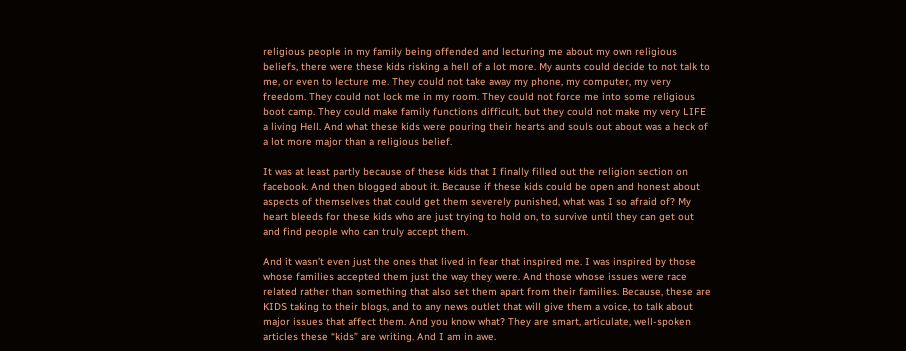religious people in my family being offended and lecturing me about my own religious beliefs, there were these kids risking a hell of a lot more. My aunts could decide to not talk to me, or even to lecture me. They could not take away my phone, my computer, my very freedom. They could not lock me in my room. They could not force me into some religious boot camp. They could make family functions difficult, but they could not make my very LIFE a living Hell. And what these kids were pouring their hearts and souls out about was a heck of a lot more major than a religious belief.

It was at least partly because of these kids that I finally filled out the religion section on facebook. And then blogged about it. Because if these kids could be open and honest about aspects of themselves that could get them severely punished, what was I so afraid of? My heart bleeds for these kids who are just trying to hold on, to survive until they can get out and find people who can truly accept them.

And it wasn’t even just the ones that lived in fear that inspired me. I was inspired by those whose families accepted them just the way they were. And those whose issues were race related rather than something that also set them apart from their families. Because, these are KIDS taking to their blogs, and to any news outlet that will give them a voice, to talk about major issues that affect them. And you know what? They are smart, articulate, well-spoken articles these “kids” are writing. And I am in awe.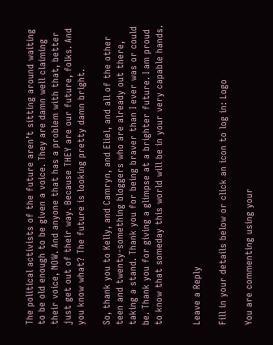The political activists of the future aren’t sitting around waiting to be old enough to be given a voice. They are damn well claiming their voice, NOW. And anyone that has a problem with that, better just get out of their way. Because THEY are our future, folks. And you know what? The future is looking pretty damn bright.

So, thank you to Kelly, and Camryn, and Eliel, and all of the other teen and twenty-something bloggers who are already out there, taking a stand. Thank you for being braver than I ever was or could be. Thank you for giving a glimpse at a brighter future. I am proud to know that someday this world will be in your very capable hands.


Leave a Reply

Fill in your details below or click an icon to log in: Logo

You are commenting using your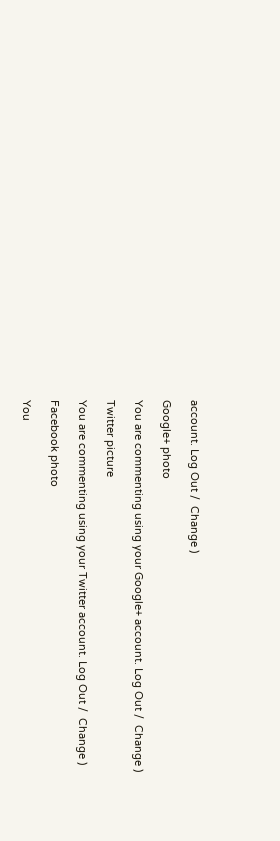account. Log Out /  Change )

Google+ photo

You are commenting using your Google+ account. Log Out /  Change )

Twitter picture

You are commenting using your Twitter account. Log Out /  Change )

Facebook photo

You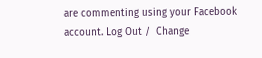are commenting using your Facebook account. Log Out /  Change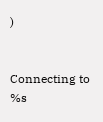)


Connecting to %s